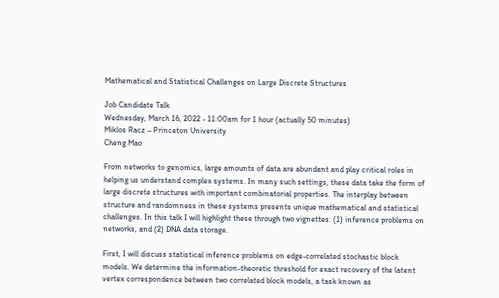Mathematical and Statistical Challenges on Large Discrete Structures

Job Candidate Talk
Wednesday, March 16, 2022 - 11:00am for 1 hour (actually 50 minutes)
Miklos Racz – Princeton University
Cheng Mao

From networks to genomics, large amounts of data are abundant and play critical roles in helping us understand complex systems. In many such settings, these data take the form of large discrete structures with important combinatorial properties. The interplay between structure and randomness in these systems presents unique mathematical and statistical challenges. In this talk I will highlight these through two vignettes: (1) inference problems on networks, and (2) DNA data storage.

First, I will discuss statistical inference problems on edge-correlated stochastic block models. We determine the information-theoretic threshold for exact recovery of the latent vertex correspondence between two correlated block models, a task known as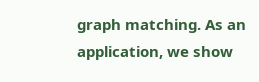graph matching. As an application, we show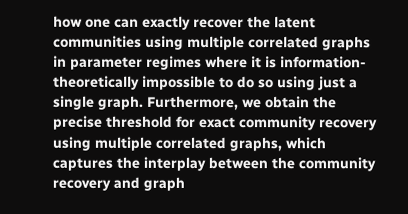how one can exactly recover the latent communities using multiple correlated graphs in parameter regimes where it is information-theoretically impossible to do so using just a single graph. Furthermore, we obtain the precise threshold for exact community recovery using multiple correlated graphs, which captures the interplay between the community recovery and graph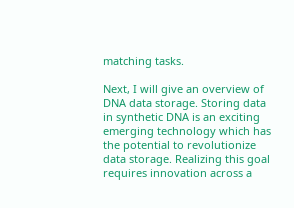matching tasks.

Next, I will give an overview of DNA data storage. Storing data in synthetic DNA is an exciting emerging technology which has the potential to revolutionize data storage. Realizing this goal requires innovation across a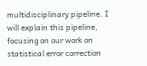multidisciplinary pipeline. I will explain this pipeline, focusing on our work on statistical error correction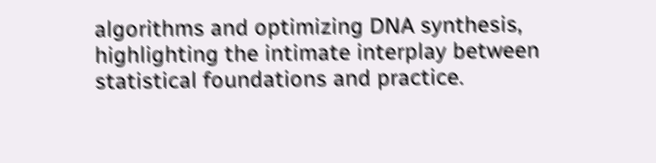algorithms and optimizing DNA synthesis, highlighting the intimate interplay between statistical foundations and practice.